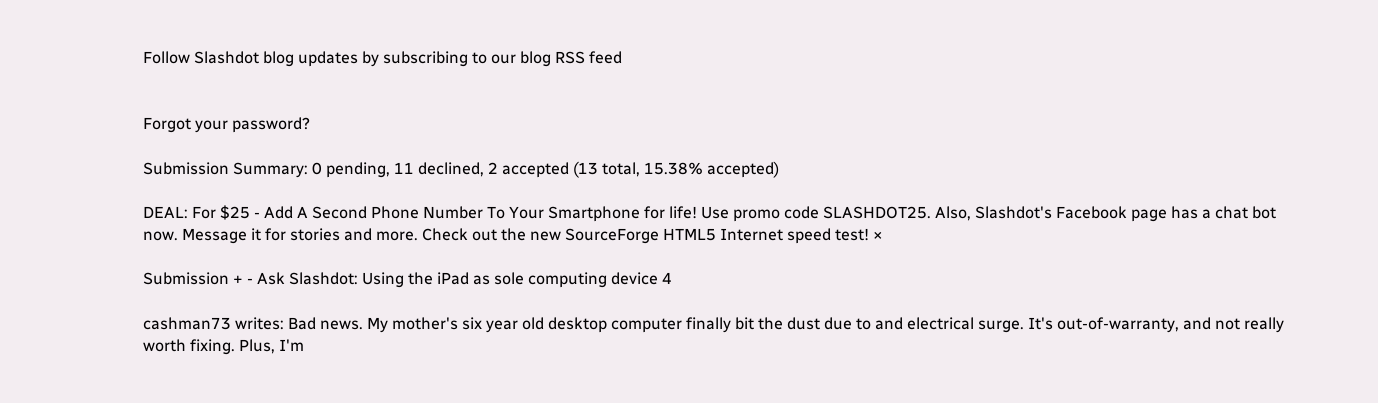Follow Slashdot blog updates by subscribing to our blog RSS feed


Forgot your password?

Submission Summary: 0 pending, 11 declined, 2 accepted (13 total, 15.38% accepted)

DEAL: For $25 - Add A Second Phone Number To Your Smartphone for life! Use promo code SLASHDOT25. Also, Slashdot's Facebook page has a chat bot now. Message it for stories and more. Check out the new SourceForge HTML5 Internet speed test! ×

Submission + - Ask Slashdot: Using the iPad as sole computing device 4

cashman73 writes: Bad news. My mother's six year old desktop computer finally bit the dust due to and electrical surge. It's out-of-warranty, and not really worth fixing. Plus, I'm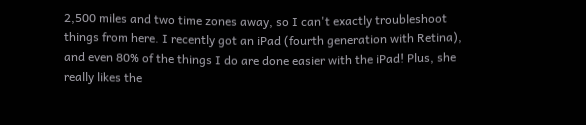2,500 miles and two time zones away, so I can't exactly troubleshoot things from here. I recently got an iPad (fourth generation with Retina), and even 80% of the things I do are done easier with the iPad! Plus, she really likes the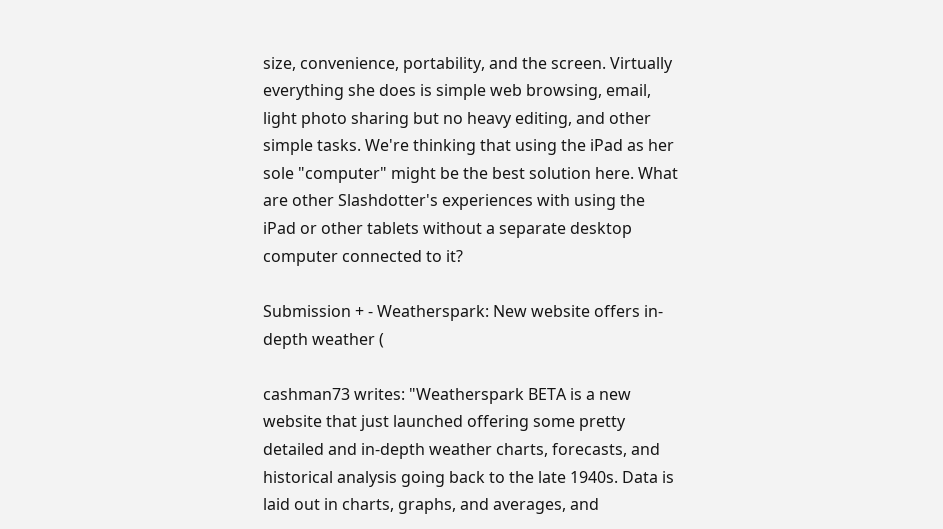size, convenience, portability, and the screen. Virtually everything she does is simple web browsing, email, light photo sharing but no heavy editing, and other simple tasks. We're thinking that using the iPad as her sole "computer" might be the best solution here. What are other Slashdotter's experiences with using the iPad or other tablets without a separate desktop computer connected to it?

Submission + - Weatherspark: New website offers in-depth weather (

cashman73 writes: "Weatherspark BETA is a new website that just launched offering some pretty detailed and in-depth weather charts, forecasts, and historical analysis going back to the late 1940s. Data is laid out in charts, graphs, and averages, and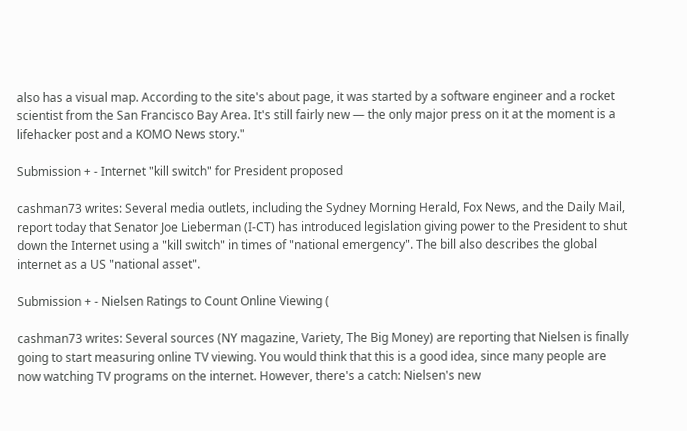also has a visual map. According to the site's about page, it was started by a software engineer and a rocket scientist from the San Francisco Bay Area. It's still fairly new — the only major press on it at the moment is a lifehacker post and a KOMO News story."

Submission + - Internet "kill switch" for President proposed

cashman73 writes: Several media outlets, including the Sydney Morning Herald, Fox News, and the Daily Mail, report today that Senator Joe Lieberman (I-CT) has introduced legislation giving power to the President to shut down the Internet using a "kill switch" in times of "national emergency". The bill also describes the global internet as a US "national asset".

Submission + - Nielsen Ratings to Count Online Viewing (

cashman73 writes: Several sources (NY magazine, Variety, The Big Money) are reporting that Nielsen is finally going to start measuring online TV viewing. You would think that this is a good idea, since many people are now watching TV programs on the internet. However, there's a catch: Nielsen's new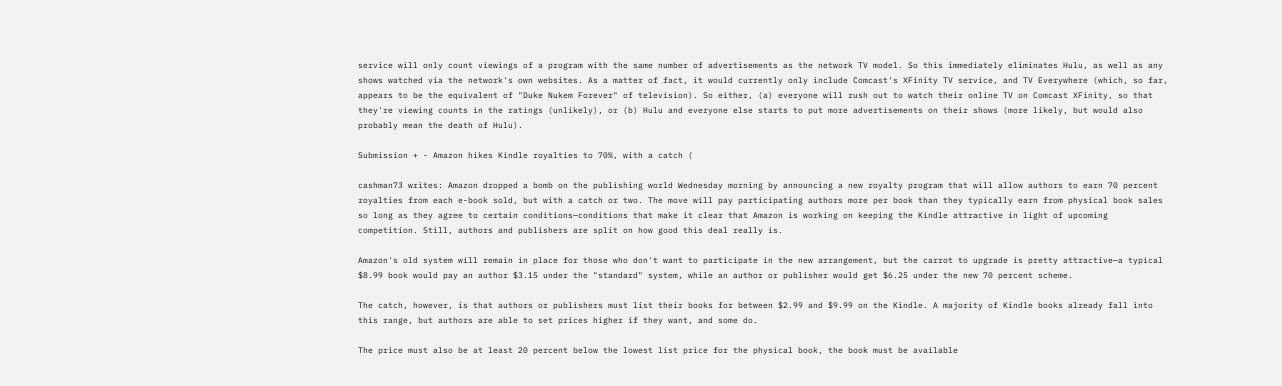service will only count viewings of a program with the same number of advertisements as the network TV model. So this immediately eliminates Hulu, as well as any shows watched via the network's own websites. As a matter of fact, it would currently only include Comcast's XFinity TV service, and TV Everywhere (which, so far, appears to be the equivalent of "Duke Nukem Forever" of television). So either, (a) everyone will rush out to watch their online TV on Comcast XFinity, so that they're viewing counts in the ratings (unlikely), or (b) Hulu and everyone else starts to put more advertisements on their shows (more likely, but would also probably mean the death of Hulu).

Submission + - Amazon hikes Kindle royalties to 70%, with a catch (

cashman73 writes: Amazon dropped a bomb on the publishing world Wednesday morning by announcing a new royalty program that will allow authors to earn 70 percent royalties from each e-book sold, but with a catch or two. The move will pay participating authors more per book than they typically earn from physical book sales so long as they agree to certain conditions—conditions that make it clear that Amazon is working on keeping the Kindle attractive in light of upcoming competition. Still, authors and publishers are split on how good this deal really is.

Amazon's old system will remain in place for those who don't want to participate in the new arrangement, but the carrot to upgrade is pretty attractive—a typical $8.99 book would pay an author $3.15 under the "standard" system, while an author or publisher would get $6.25 under the new 70 percent scheme.

The catch, however, is that authors or publishers must list their books for between $2.99 and $9.99 on the Kindle. A majority of Kindle books already fall into this range, but authors are able to set prices higher if they want, and some do.

The price must also be at least 20 percent below the lowest list price for the physical book, the book must be available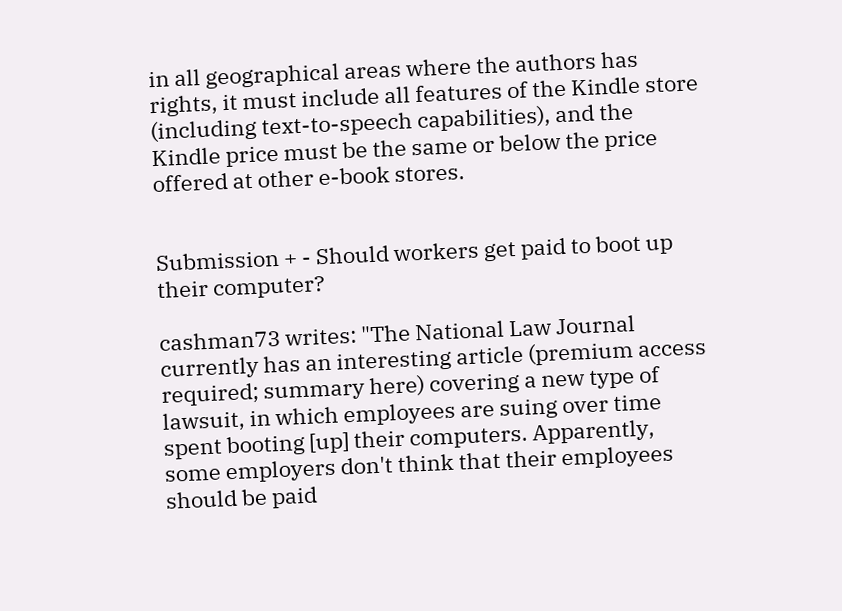in all geographical areas where the authors has rights, it must include all features of the Kindle store (including text-to-speech capabilities), and the Kindle price must be the same or below the price offered at other e-book stores.


Submission + - Should workers get paid to boot up their computer?

cashman73 writes: "The National Law Journal currently has an interesting article (premium access required; summary here) covering a new type of lawsuit, in which employees are suing over time spent booting [up] their computers. Apparently, some employers don't think that their employees should be paid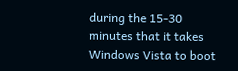during the 15-30 minutes that it takes Windows Vista to boot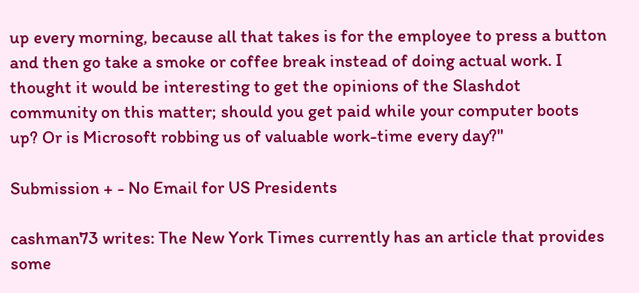up every morning, because all that takes is for the employee to press a button and then go take a smoke or coffee break instead of doing actual work. I thought it would be interesting to get the opinions of the Slashdot community on this matter; should you get paid while your computer boots up? Or is Microsoft robbing us of valuable work-time every day?"

Submission + - No Email for US Presidents

cashman73 writes: The New York Times currently has an article that provides some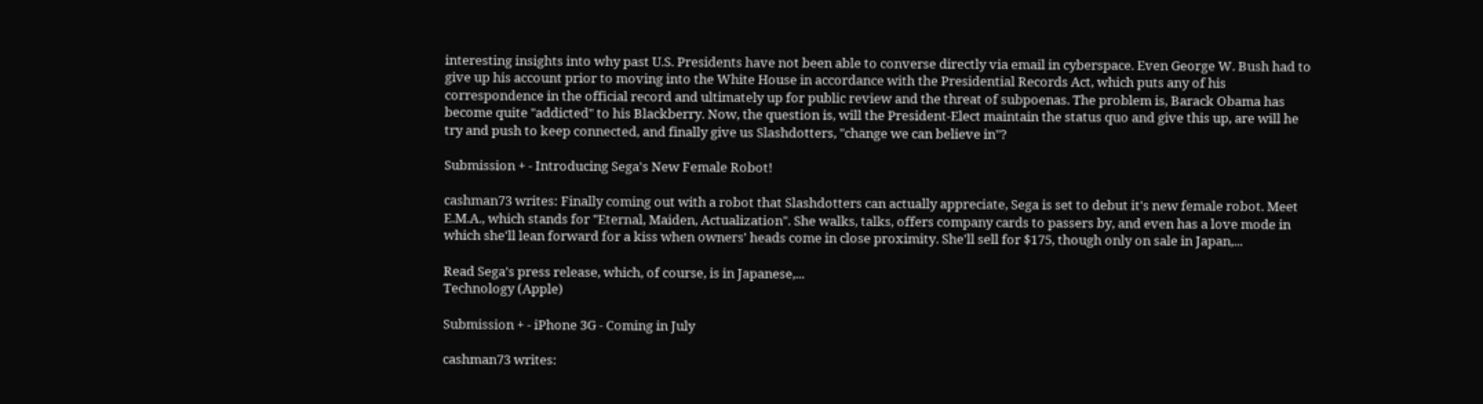interesting insights into why past U.S. Presidents have not been able to converse directly via email in cyberspace. Even George W. Bush had to give up his account prior to moving into the White House in accordance with the Presidential Records Act, which puts any of his correspondence in the official record and ultimately up for public review and the threat of subpoenas. The problem is, Barack Obama has become quite "addicted" to his Blackberry. Now, the question is, will the President-Elect maintain the status quo and give this up, are will he try and push to keep connected, and finally give us Slashdotters, "change we can believe in"?

Submission + - Introducing Sega's New Female Robot!

cashman73 writes: Finally coming out with a robot that Slashdotters can actually appreciate, Sega is set to debut it's new female robot. Meet E.M.A., which stands for "Eternal, Maiden, Actualization". She walks, talks, offers company cards to passers by, and even has a love mode in which she'll lean forward for a kiss when owners' heads come in close proximity. She'll sell for $175, though only on sale in Japan,...

Read Sega's press release, which, of course, is in Japanese,...
Technology (Apple)

Submission + - iPhone 3G - Coming in July

cashman73 writes: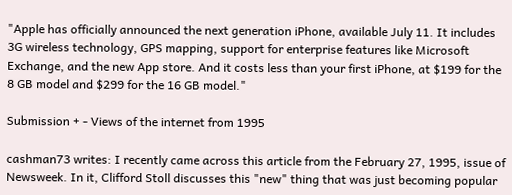"Apple has officially announced the next generation iPhone, available July 11. It includes 3G wireless technology, GPS mapping, support for enterprise features like Microsoft Exchange, and the new App store. And it costs less than your first iPhone, at $199 for the 8 GB model and $299 for the 16 GB model."

Submission + - Views of the internet from 1995

cashman73 writes: I recently came across this article from the February 27, 1995, issue of Newsweek. In it, Clifford Stoll discusses this "new" thing that was just becoming popular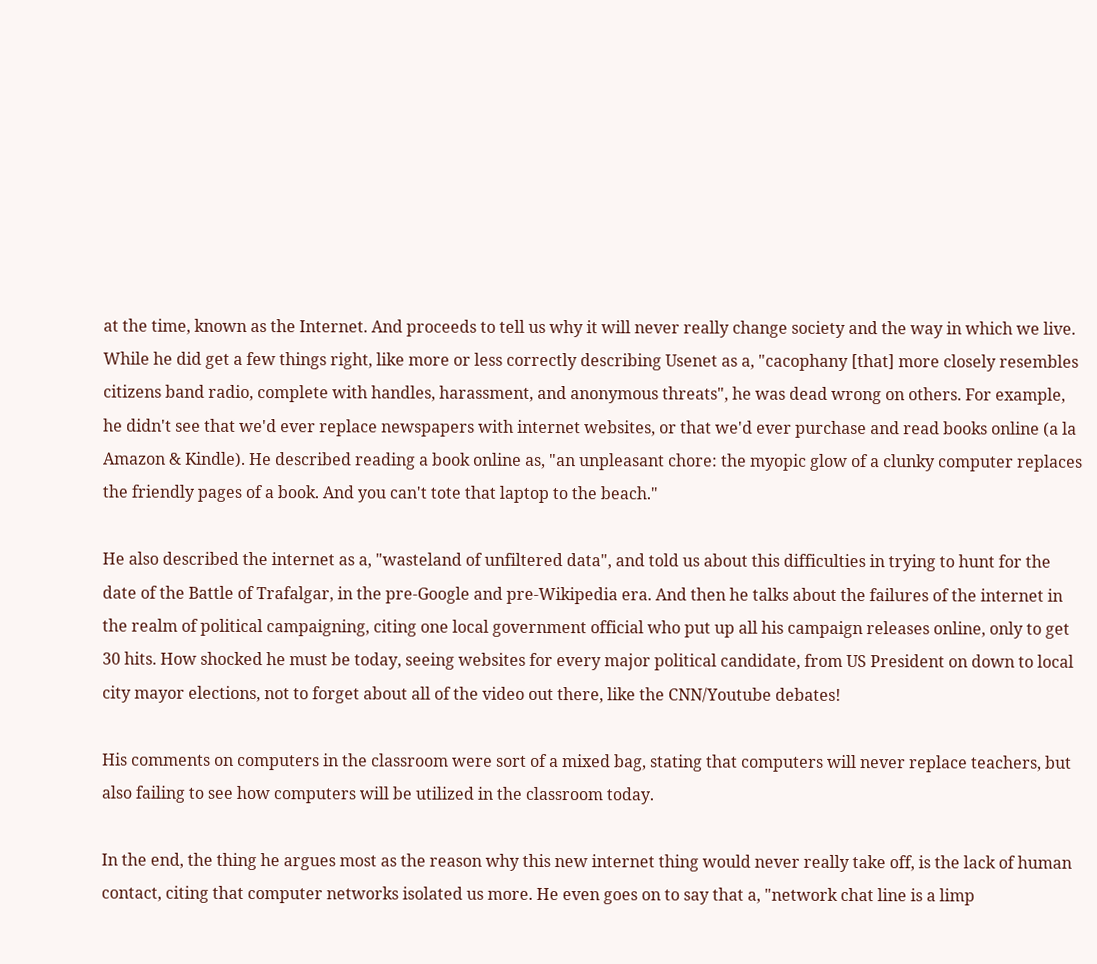at the time, known as the Internet. And proceeds to tell us why it will never really change society and the way in which we live. While he did get a few things right, like more or less correctly describing Usenet as a, "cacophany [that] more closely resembles citizens band radio, complete with handles, harassment, and anonymous threats", he was dead wrong on others. For example, he didn't see that we'd ever replace newspapers with internet websites, or that we'd ever purchase and read books online (a la Amazon & Kindle). He described reading a book online as, "an unpleasant chore: the myopic glow of a clunky computer replaces the friendly pages of a book. And you can't tote that laptop to the beach."

He also described the internet as a, "wasteland of unfiltered data", and told us about this difficulties in trying to hunt for the date of the Battle of Trafalgar, in the pre-Google and pre-Wikipedia era. And then he talks about the failures of the internet in the realm of political campaigning, citing one local government official who put up all his campaign releases online, only to get 30 hits. How shocked he must be today, seeing websites for every major political candidate, from US President on down to local city mayor elections, not to forget about all of the video out there, like the CNN/Youtube debates!

His comments on computers in the classroom were sort of a mixed bag, stating that computers will never replace teachers, but also failing to see how computers will be utilized in the classroom today.

In the end, the thing he argues most as the reason why this new internet thing would never really take off, is the lack of human contact, citing that computer networks isolated us more. He even goes on to say that a, "network chat line is a limp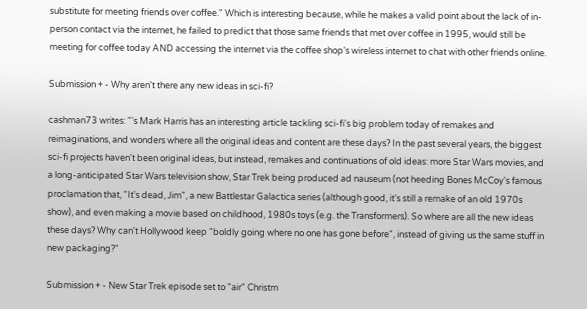substitute for meeting friends over coffee." Which is interesting because, while he makes a valid point about the lack of in-person contact via the internet, he failed to predict that those same friends that met over coffee in 1995, would still be meeting for coffee today AND accessing the internet via the coffee shop's wireless internet to chat with other friends online.

Submission + - Why aren't there any new ideas in sci-fi?

cashman73 writes: "'s Mark Harris has an interesting article tackling sci-fi's big problem today of remakes and reimaginations, and wonders where all the original ideas and content are these days? In the past several years, the biggest sci-fi projects haven't been original ideas, but instead, remakes and continuations of old ideas: more Star Wars movies, and a long-anticipated Star Wars television show, Star Trek being produced ad nauseum (not heeding Bones McCoy's famous proclamation that, "It's dead, Jim", a new Battlestar Galactica series (although good, it's still a remake of an old 1970s show), and even making a movie based on childhood, 1980s toys (e.g. the Transformers). So where are all the new ideas these days? Why can't Hollywood keep "boldly going where no one has gone before", instead of giving us the same stuff in new packaging?"

Submission + - New Star Trek episode set to "air" Christm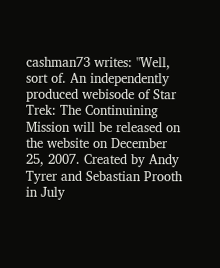cashman73 writes: "Well, sort of. An independently produced webisode of Star Trek: The Continuining Mission will be released on the website on December 25, 2007. Created by Andy Tyrer and Sebastian Prooth in July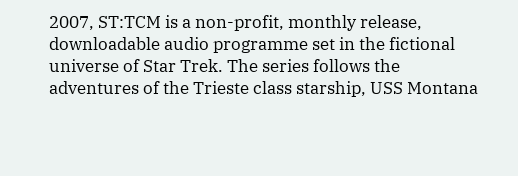2007, ST:TCM is a non-profit, monthly release, downloadable audio programme set in the fictional universe of Star Trek. The series follows the adventures of the Trieste class starship, USS Montana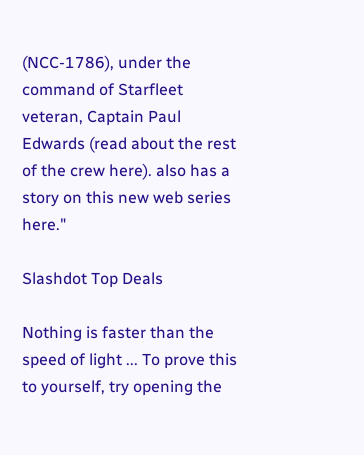(NCC-1786), under the command of Starfleet veteran, Captain Paul Edwards (read about the rest of the crew here). also has a story on this new web series here."

Slashdot Top Deals

Nothing is faster than the speed of light ... To prove this to yourself, try opening the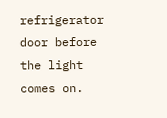refrigerator door before the light comes on.